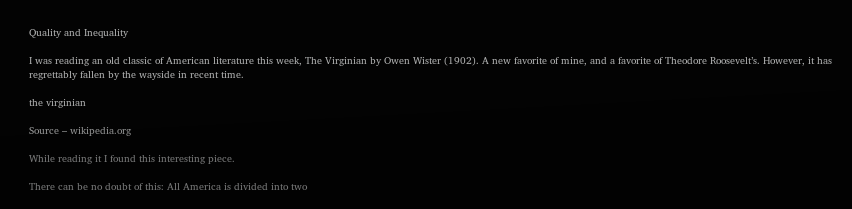Quality and Inequality

I was reading an old classic of American literature this week, The Virginian by Owen Wister (1902). A new favorite of mine, and a favorite of Theodore Roosevelt’s. However, it has regrettably fallen by the wayside in recent time.

the virginian

Source – wikipedia.org

While reading it I found this interesting piece.

There can be no doubt of this: All America is divided into two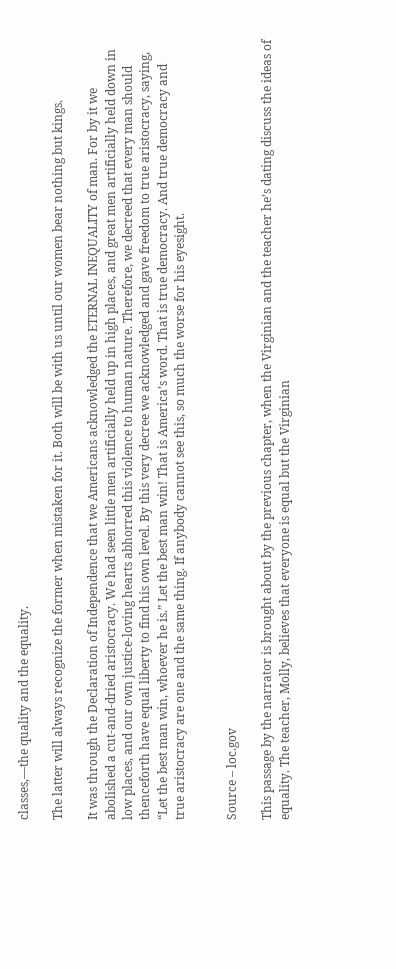classes,—the quality and the equality.

The latter will always recognize the former when mistaken for it. Both will be with us until our women bear nothing but kings.

It was through the Declaration of Independence that we Americans acknowledged the ETERNAL INEQUALITY of man. For by it we abolished a cut-and-dried aristocracy. We had seen little men artificially held up in high places, and great men artificially held down in low places, and our own justice-loving hearts abhorred this violence to human nature. Therefore, we decreed that every man should thenceforth have equal liberty to find his own level. By this very decree we acknowledged and gave freedom to true aristocracy, saying, “Let the best man win, whoever he is.” Let the best man win! That is America’s word. That is true democracy. And true democracy and true aristocracy are one and the same thing. If anybody cannot see this, so much the worse for his eyesight.


Source – loc.gov

This passage by the narrator is brought about by the previous chapter, when the Virginian and the teacher he’s dating discuss the ideas of equality. The teacher, Molly, believes that everyone is equal but the Virginian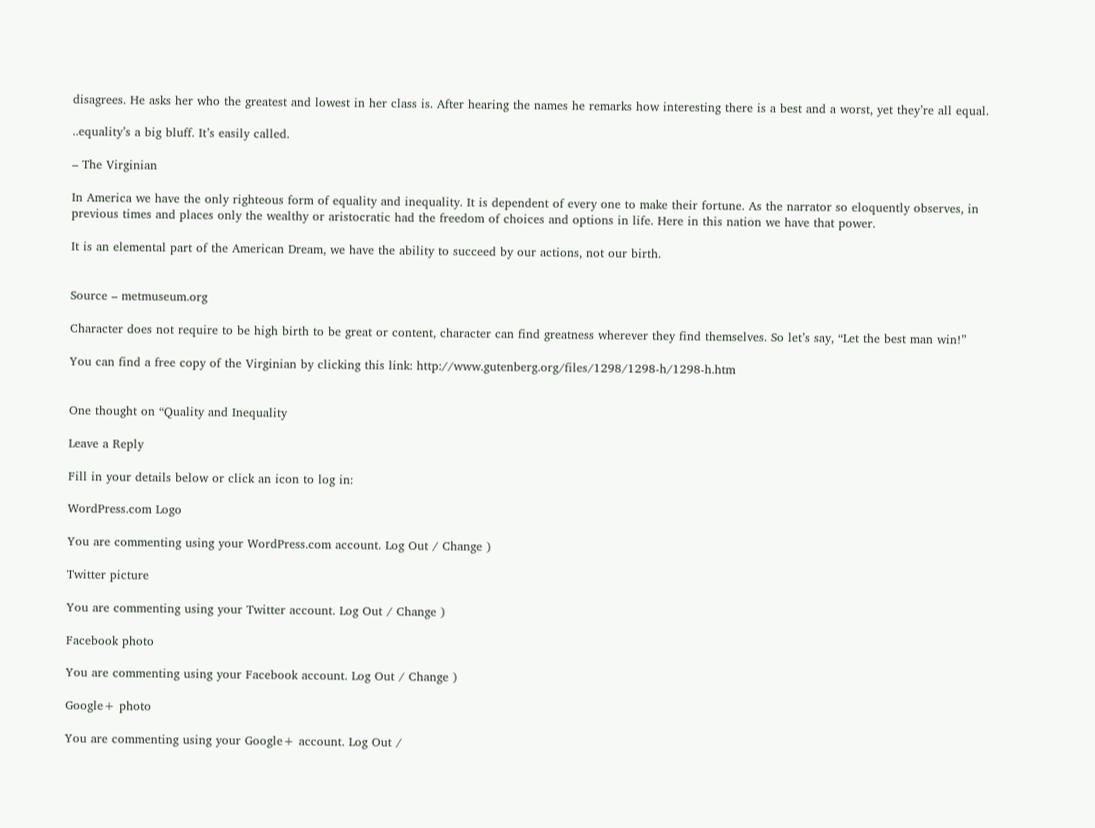disagrees. He asks her who the greatest and lowest in her class is. After hearing the names he remarks how interesting there is a best and a worst, yet they’re all equal.

..equality’s a big bluff. It’s easily called.

– The Virginian

In America we have the only righteous form of equality and inequality. It is dependent of every one to make their fortune. As the narrator so eloquently observes, in previous times and places only the wealthy or aristocratic had the freedom of choices and options in life. Here in this nation we have that power.

It is an elemental part of the American Dream, we have the ability to succeed by our actions, not our birth.


Source – metmuseum.org

Character does not require to be high birth to be great or content, character can find greatness wherever they find themselves. So let’s say, “Let the best man win!”

You can find a free copy of the Virginian by clicking this link: http://www.gutenberg.org/files/1298/1298-h/1298-h.htm


One thought on “Quality and Inequality

Leave a Reply

Fill in your details below or click an icon to log in:

WordPress.com Logo

You are commenting using your WordPress.com account. Log Out / Change )

Twitter picture

You are commenting using your Twitter account. Log Out / Change )

Facebook photo

You are commenting using your Facebook account. Log Out / Change )

Google+ photo

You are commenting using your Google+ account. Log Out /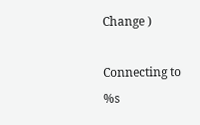Change )

Connecting to %s